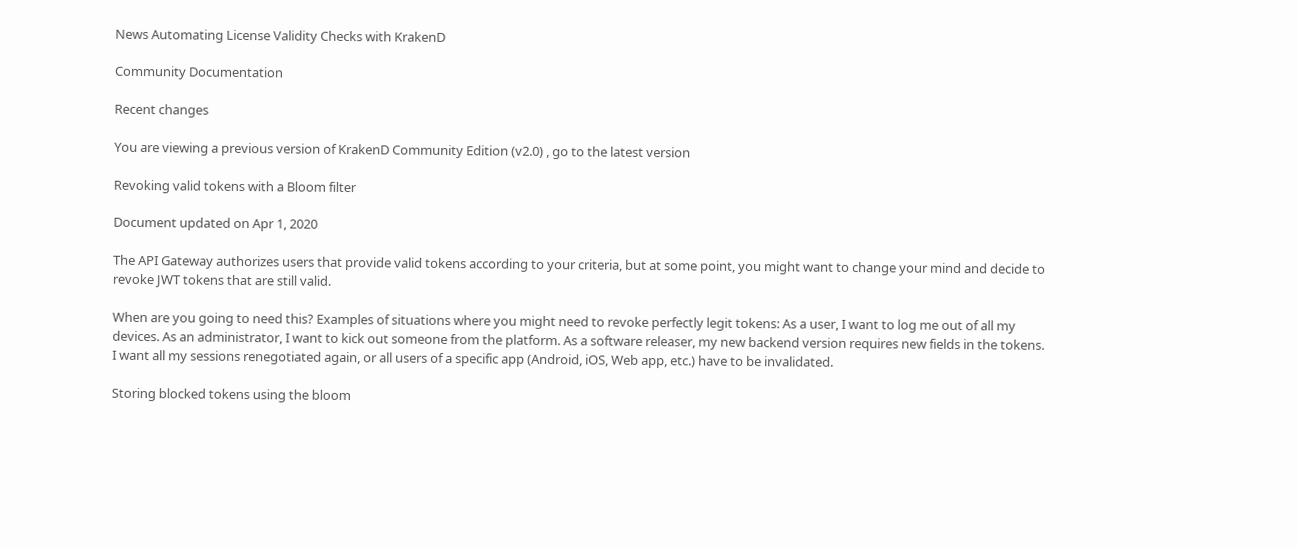News Automating License Validity Checks with KrakenD

Community Documentation

Recent changes

You are viewing a previous version of KrakenD Community Edition (v2.0) , go to the latest version

Revoking valid tokens with a Bloom filter

Document updated on Apr 1, 2020

The API Gateway authorizes users that provide valid tokens according to your criteria, but at some point, you might want to change your mind and decide to revoke JWT tokens that are still valid.

When are you going to need this? Examples of situations where you might need to revoke perfectly legit tokens: As a user, I want to log me out of all my devices. As an administrator, I want to kick out someone from the platform. As a software releaser, my new backend version requires new fields in the tokens. I want all my sessions renegotiated again, or all users of a specific app (Android, iOS, Web app, etc.) have to be invalidated.

Storing blocked tokens using the bloom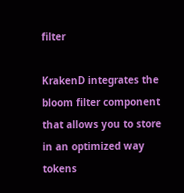filter

KrakenD integrates the bloom filter component that allows you to store in an optimized way tokens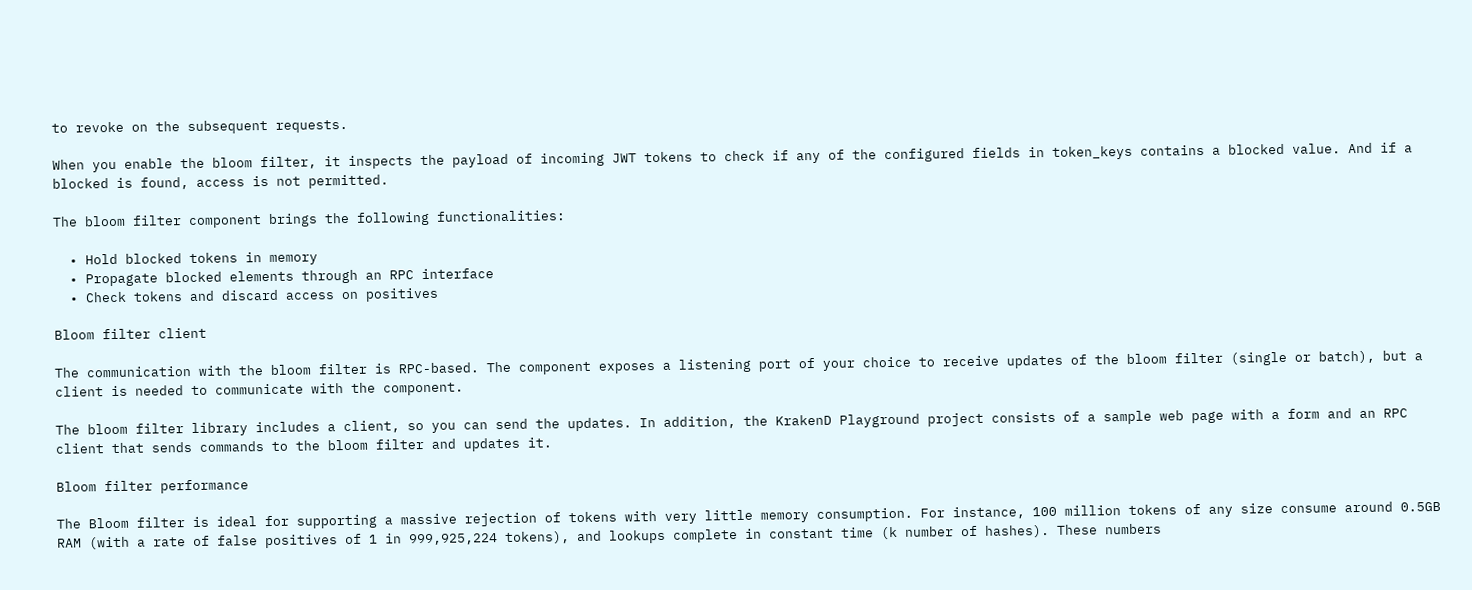to revoke on the subsequent requests.

When you enable the bloom filter, it inspects the payload of incoming JWT tokens to check if any of the configured fields in token_keys contains a blocked value. And if a blocked is found, access is not permitted.

The bloom filter component brings the following functionalities:

  • Hold blocked tokens in memory
  • Propagate blocked elements through an RPC interface
  • Check tokens and discard access on positives

Bloom filter client

The communication with the bloom filter is RPC-based. The component exposes a listening port of your choice to receive updates of the bloom filter (single or batch), but a client is needed to communicate with the component.

The bloom filter library includes a client, so you can send the updates. In addition, the KrakenD Playground project consists of a sample web page with a form and an RPC client that sends commands to the bloom filter and updates it.

Bloom filter performance

The Bloom filter is ideal for supporting a massive rejection of tokens with very little memory consumption. For instance, 100 million tokens of any size consume around 0.5GB RAM (with a rate of false positives of 1 in 999,925,224 tokens), and lookups complete in constant time (k number of hashes). These numbers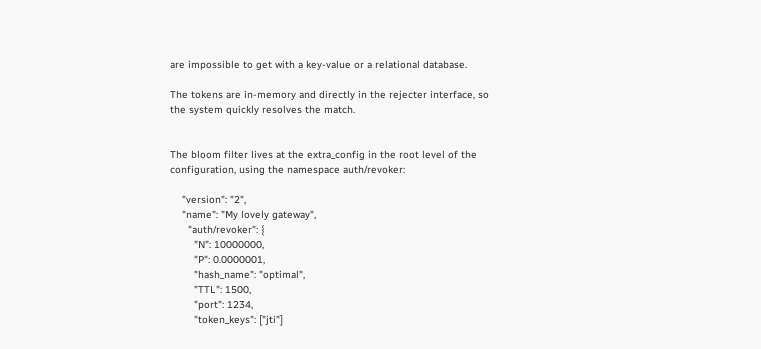are impossible to get with a key-value or a relational database.

The tokens are in-memory and directly in the rejecter interface, so the system quickly resolves the match.


The bloom filter lives at the extra_config in the root level of the configuration, using the namespace auth/revoker:

    "version": "2",
    "name": "My lovely gateway",
      "auth/revoker": {
        "N": 10000000,
        "P": 0.0000001,
        "hash_name": "optimal",
        "TTL": 1500,
        "port": 1234,
        "token_keys": ["jti"]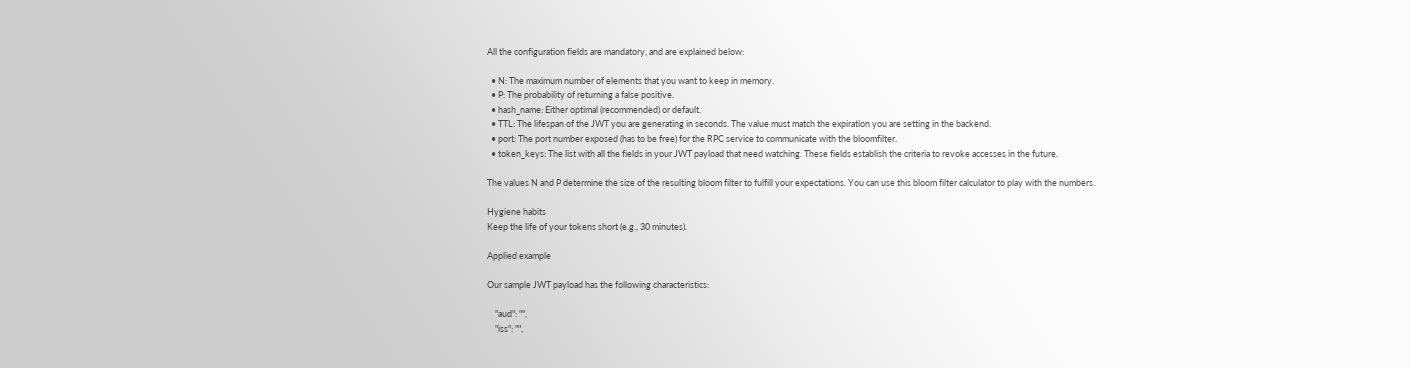All the configuration fields are mandatory, and are explained below:

  • N: The maximum number of elements that you want to keep in memory.
  • P: The probability of returning a false positive.
  • hash_name: Either optimal (recommended) or default.
  • TTL: The lifespan of the JWT you are generating in seconds. The value must match the expiration you are setting in the backend.
  • port: The port number exposed (has to be free) for the RPC service to communicate with the bloomfilter.
  • token_keys: The list with all the fields in your JWT payload that need watching. These fields establish the criteria to revoke accesses in the future.

The values N and P determine the size of the resulting bloom filter to fulfill your expectations. You can use this bloom filter calculator to play with the numbers.

Hygiene habits
Keep the life of your tokens short (e.g., 30 minutes).

Applied example

Our sample JWT payload has the following characteristics:

    "aud": "",
    "iss": "",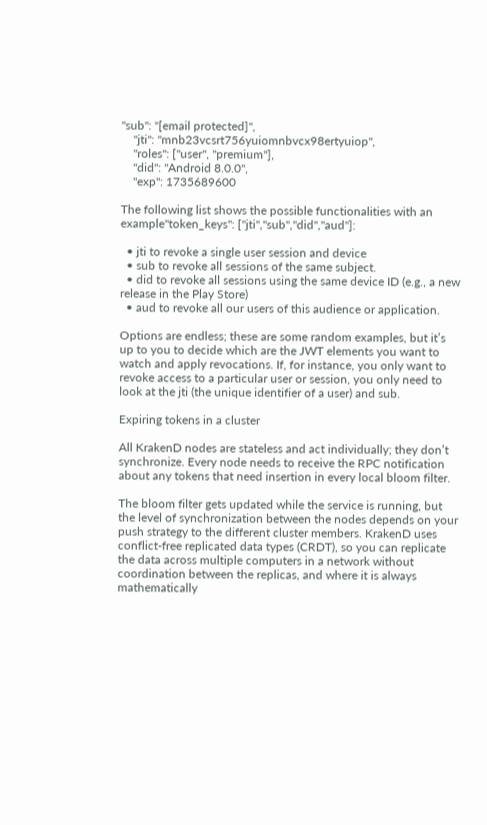"sub": "[email protected]",
    "jti": "mnb23vcsrt756yuiomnbvcx98ertyuiop",
    "roles": ["user", "premium"],
    "did": "Android 8.0.0",
    "exp": 1735689600

The following list shows the possible functionalities with an example"token_keys": ["jti","sub","did","aud"]:

  • jti to revoke a single user session and device
  • sub to revoke all sessions of the same subject.
  • did to revoke all sessions using the same device ID (e.g., a new release in the Play Store)
  • aud to revoke all our users of this audience or application.

Options are endless; these are some random examples, but it’s up to you to decide which are the JWT elements you want to watch and apply revocations. If, for instance, you only want to revoke access to a particular user or session, you only need to look at the jti (the unique identifier of a user) and sub.

Expiring tokens in a cluster

All KrakenD nodes are stateless and act individually; they don’t synchronize. Every node needs to receive the RPC notification about any tokens that need insertion in every local bloom filter.

The bloom filter gets updated while the service is running, but the level of synchronization between the nodes depends on your push strategy to the different cluster members. KrakenD uses conflict-free replicated data types (CRDT), so you can replicate the data across multiple computers in a network without coordination between the replicas, and where it is always mathematically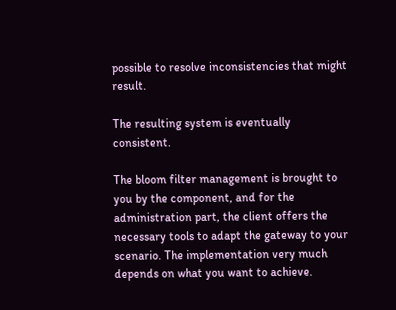possible to resolve inconsistencies that might result.

The resulting system is eventually consistent.

The bloom filter management is brought to you by the component, and for the administration part, the client offers the necessary tools to adapt the gateway to your scenario. The implementation very much depends on what you want to achieve.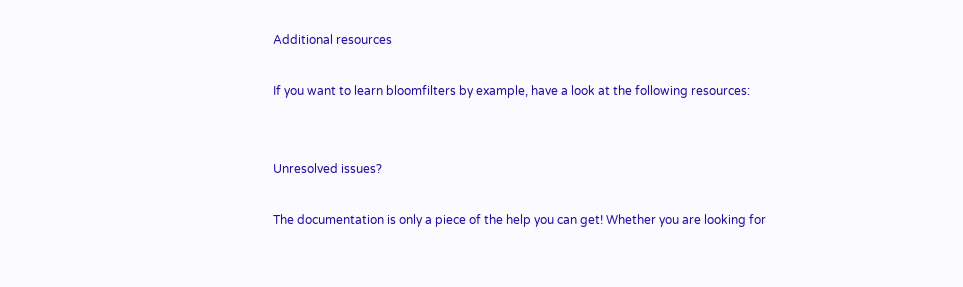Additional resources

If you want to learn bloomfilters by example, have a look at the following resources:


Unresolved issues?

The documentation is only a piece of the help you can get! Whether you are looking for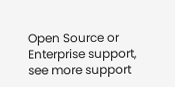Open Source or Enterprise support, see more support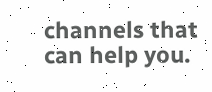channels that can help you.